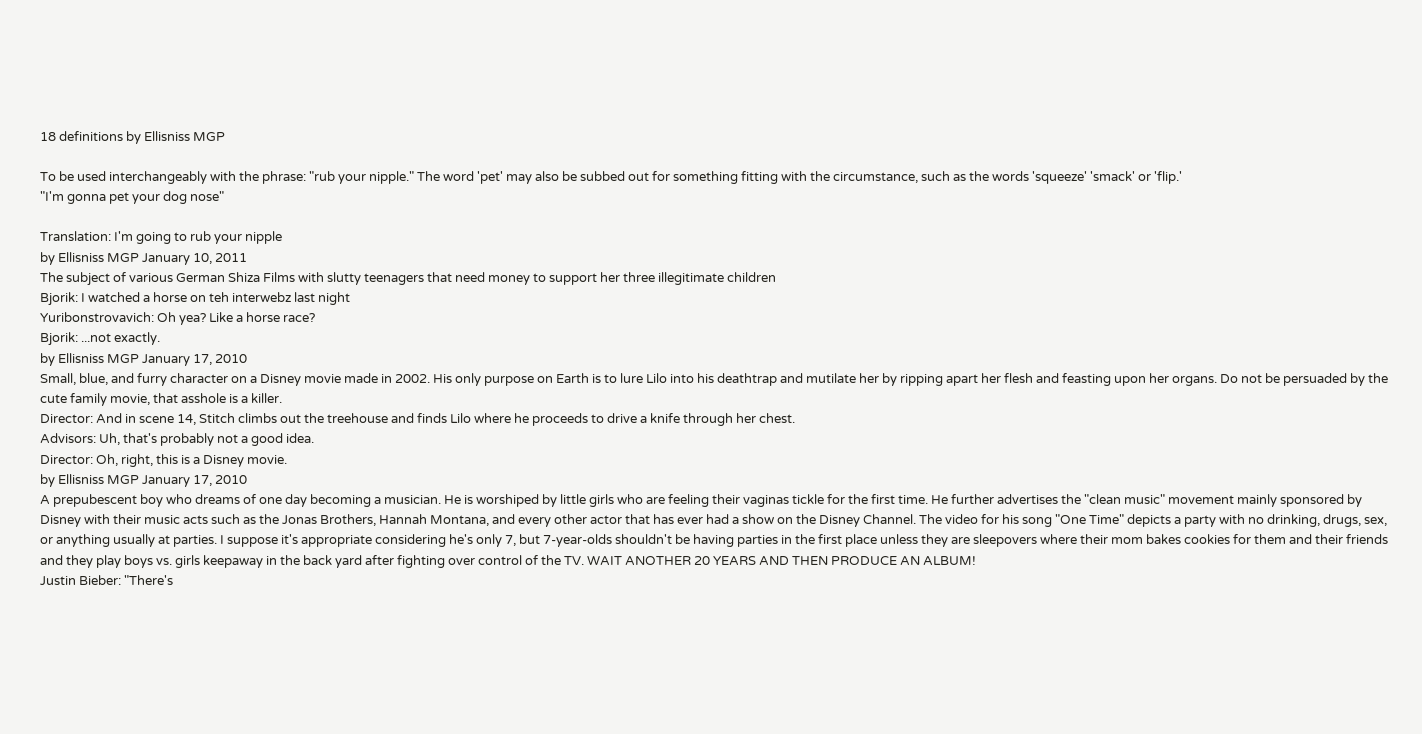18 definitions by Ellisniss MGP

To be used interchangeably with the phrase: "rub your nipple." The word 'pet' may also be subbed out for something fitting with the circumstance, such as the words 'squeeze' 'smack' or 'flip.'
"I'm gonna pet your dog nose"

Translation: I'm going to rub your nipple
by Ellisniss MGP January 10, 2011
The subject of various German Shiza Films with slutty teenagers that need money to support her three illegitimate children
Bjorik: I watched a horse on teh interwebz last night
Yuribonstrovavich: Oh yea? Like a horse race?
Bjorik: ...not exactly.
by Ellisniss MGP January 17, 2010
Small, blue, and furry character on a Disney movie made in 2002. His only purpose on Earth is to lure Lilo into his deathtrap and mutilate her by ripping apart her flesh and feasting upon her organs. Do not be persuaded by the cute family movie, that asshole is a killer.
Director: And in scene 14, Stitch climbs out the treehouse and finds Lilo where he proceeds to drive a knife through her chest.
Advisors: Uh, that's probably not a good idea.
Director: Oh, right, this is a Disney movie.
by Ellisniss MGP January 17, 2010
A prepubescent boy who dreams of one day becoming a musician. He is worshiped by little girls who are feeling their vaginas tickle for the first time. He further advertises the "clean music" movement mainly sponsored by Disney with their music acts such as the Jonas Brothers, Hannah Montana, and every other actor that has ever had a show on the Disney Channel. The video for his song "One Time" depicts a party with no drinking, drugs, sex, or anything usually at parties. I suppose it's appropriate considering he's only 7, but 7-year-olds shouldn't be having parties in the first place unless they are sleepovers where their mom bakes cookies for them and their friends and they play boys vs. girls keepaway in the back yard after fighting over control of the TV. WAIT ANOTHER 20 YEARS AND THEN PRODUCE AN ALBUM!
Justin Bieber: "There's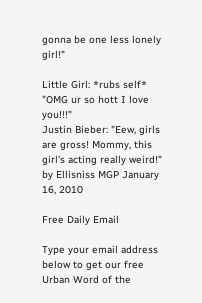gonna be one less lonely girl!"

Little Girl: *rubs self* "OMG ur so hott I love you!!!"
Justin Bieber: "Eew, girls are gross! Mommy, this girl's acting really weird!"
by Ellisniss MGP January 16, 2010

Free Daily Email

Type your email address below to get our free Urban Word of the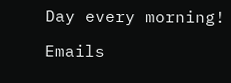Day every morning!

Emails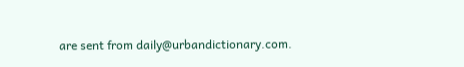are sent from daily@urbandictionary.com.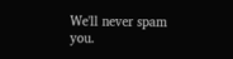We'll never spam you.